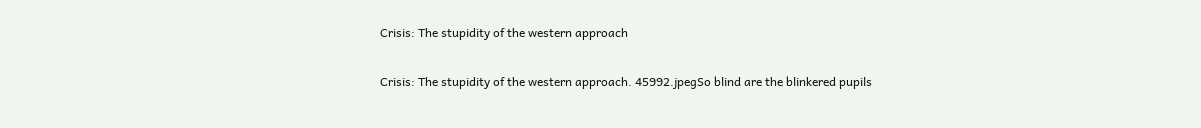Crisis: The stupidity of the western approach

Crisis: The stupidity of the western approach. 45992.jpegSo blind are the blinkered pupils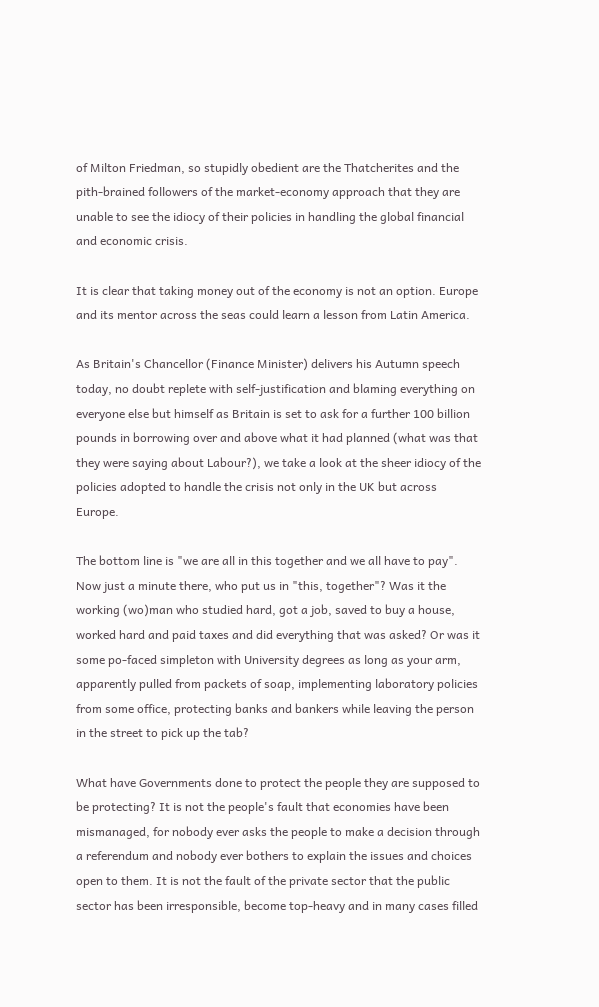of Milton Friedman, so stupidly obedient are the Thatcherites and the pith-brained followers of the market-economy approach that they are unable to see the idiocy of their policies in handling the global financial and economic crisis.

It is clear that taking money out of the economy is not an option. Europe and its mentor across the seas could learn a lesson from Latin America.

As Britain's Chancellor (Finance Minister) delivers his Autumn speech today, no doubt replete with self-justification and blaming everything on everyone else but himself as Britain is set to ask for a further 100 billion pounds in borrowing over and above what it had planned (what was that they were saying about Labour?), we take a look at the sheer idiocy of the policies adopted to handle the crisis not only in the UK but across Europe.

The bottom line is "we are all in this together and we all have to pay". Now just a minute there, who put us in "this, together"? Was it the working (wo)man who studied hard, got a job, saved to buy a house, worked hard and paid taxes and did everything that was asked? Or was it some po-faced simpleton with University degrees as long as your arm, apparently pulled from packets of soap, implementing laboratory policies from some office, protecting banks and bankers while leaving the person in the street to pick up the tab?

What have Governments done to protect the people they are supposed to be protecting? It is not the people's fault that economies have been mismanaged, for nobody ever asks the people to make a decision through a referendum and nobody ever bothers to explain the issues and choices open to them. It is not the fault of the private sector that the public sector has been irresponsible, become top-heavy and in many cases filled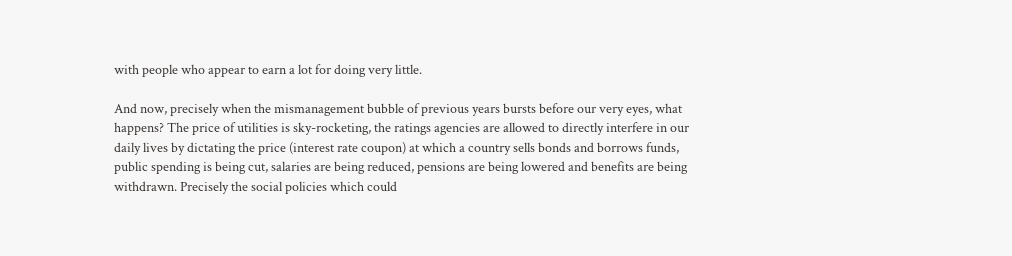with people who appear to earn a lot for doing very little.

And now, precisely when the mismanagement bubble of previous years bursts before our very eyes, what happens? The price of utilities is sky-rocketing, the ratings agencies are allowed to directly interfere in our daily lives by dictating the price (interest rate coupon) at which a country sells bonds and borrows funds, public spending is being cut, salaries are being reduced, pensions are being lowered and benefits are being withdrawn. Precisely the social policies which could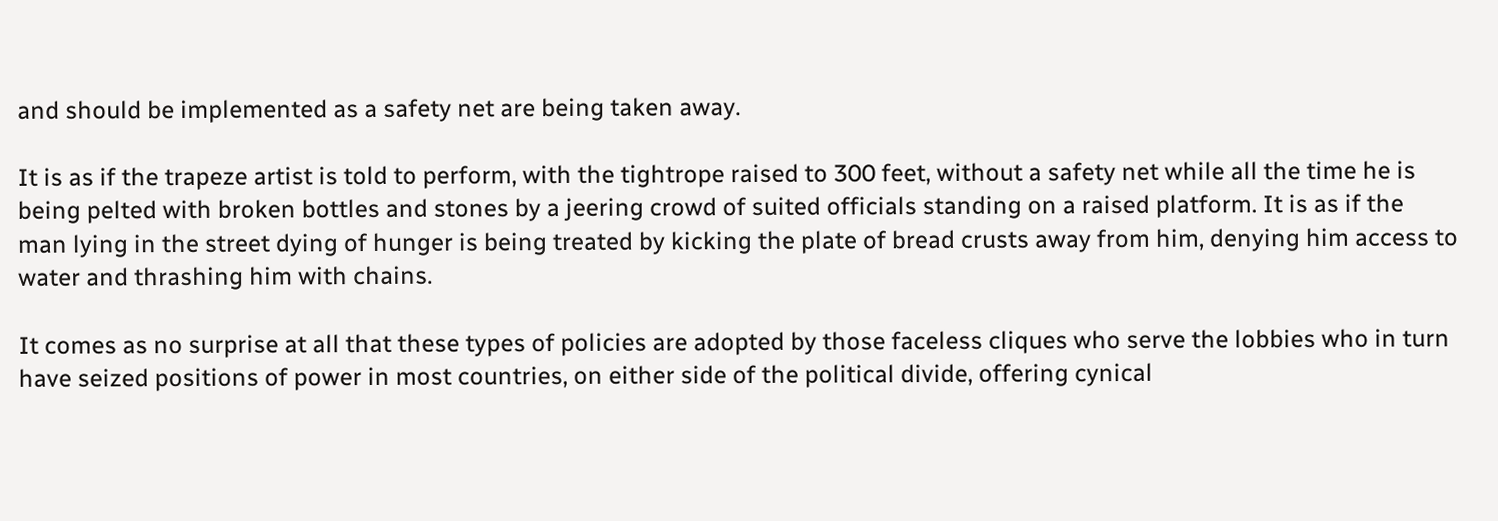and should be implemented as a safety net are being taken away.

It is as if the trapeze artist is told to perform, with the tightrope raised to 300 feet, without a safety net while all the time he is being pelted with broken bottles and stones by a jeering crowd of suited officials standing on a raised platform. It is as if the man lying in the street dying of hunger is being treated by kicking the plate of bread crusts away from him, denying him access to water and thrashing him with chains.

It comes as no surprise at all that these types of policies are adopted by those faceless cliques who serve the lobbies who in turn have seized positions of power in most countries, on either side of the political divide, offering cynical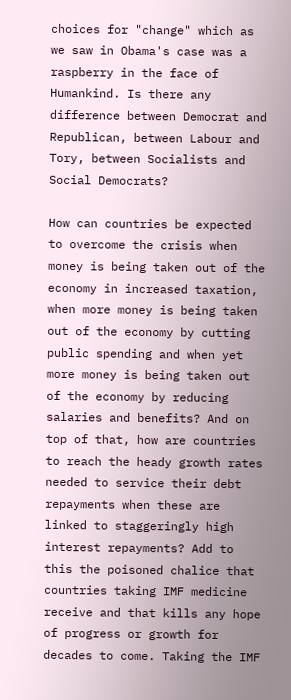choices for "change" which as we saw in Obama's case was a raspberry in the face of Humankind. Is there any difference between Democrat and Republican, between Labour and Tory, between Socialists and Social Democrats?

How can countries be expected to overcome the crisis when money is being taken out of the economy in increased taxation, when more money is being taken out of the economy by cutting public spending and when yet more money is being taken out of the economy by reducing salaries and benefits? And on top of that, how are countries to reach the heady growth rates needed to service their debt repayments when these are linked to staggeringly high interest repayments? Add to this the poisoned chalice that countries taking IMF medicine receive and that kills any hope of progress or growth for decades to come. Taking the IMF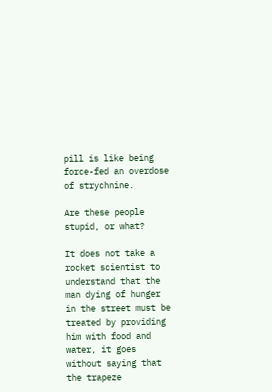pill is like being force-fed an overdose of strychnine.

Are these people stupid, or what?

It does not take a rocket scientist to understand that the man dying of hunger in the street must be treated by providing him with food and water, it goes without saying that the trapeze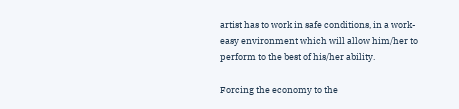artist has to work in safe conditions, in a work-easy environment which will allow him/her to perform to the best of his/her ability.

Forcing the economy to the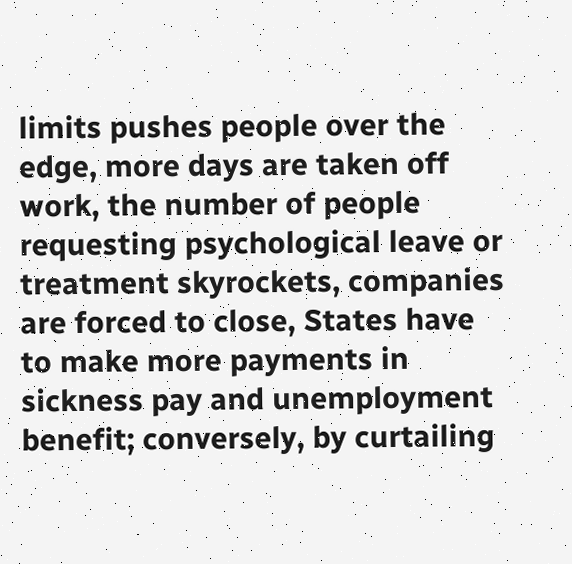limits pushes people over the edge, more days are taken off work, the number of people requesting psychological leave or treatment skyrockets, companies are forced to close, States have to make more payments in sickness pay and unemployment benefit; conversely, by curtailing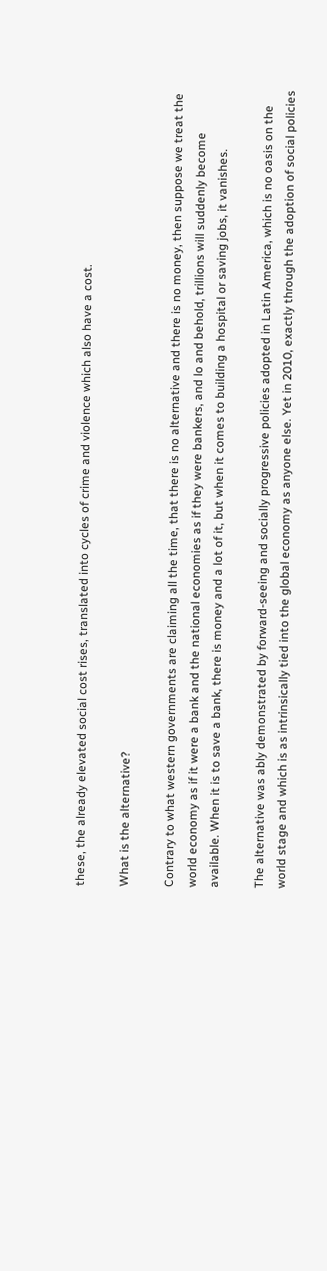these, the already elevated social cost rises, translated into cycles of crime and violence which also have a cost.

What is the alternative?

Contrary to what western governments are claiming all the time, that there is no alternative and there is no money, then suppose we treat the world economy as if it were a bank and the national economies as if they were bankers, and lo and behold, trillions will suddenly become available. When it is to save a bank, there is money and a lot of it, but when it comes to building a hospital or saving jobs, it vanishes.

The alternative was ably demonstrated by forward-seeing and socially progressive policies adopted in Latin America, which is no oasis on the world stage and which is as intrinsically tied into the global economy as anyone else. Yet in 2010, exactly through the adoption of social policies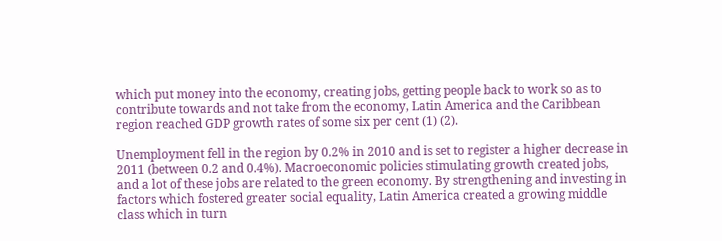which put money into the economy, creating jobs, getting people back to work so as to contribute towards and not take from the economy, Latin America and the Caribbean region reached GDP growth rates of some six per cent (1) (2).

Unemployment fell in the region by 0.2% in 2010 and is set to register a higher decrease in 2011 (between 0.2 and 0.4%). Macroeconomic policies stimulating growth created jobs, and a lot of these jobs are related to the green economy. By strengthening and investing in factors which fostered greater social equality, Latin America created a growing middle class which in turn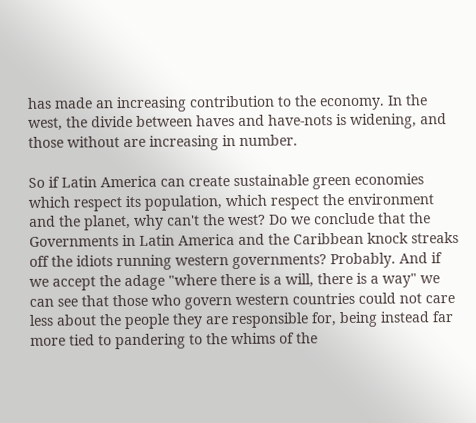has made an increasing contribution to the economy. In the west, the divide between haves and have-nots is widening, and those without are increasing in number.

So if Latin America can create sustainable green economies which respect its population, which respect the environment and the planet, why can't the west? Do we conclude that the Governments in Latin America and the Caribbean knock streaks off the idiots running western governments? Probably. And if we accept the adage "where there is a will, there is a way" we can see that those who govern western countries could not care less about the people they are responsible for, being instead far more tied to pandering to the whims of the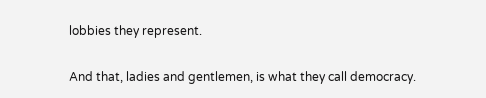lobbies they represent.

And that, ladies and gentlemen, is what they call democracy.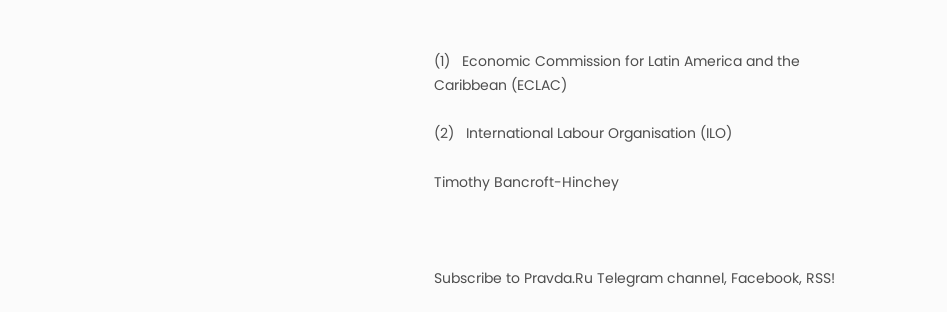(1)   Economic Commission for Latin America and the Caribbean (ECLAC)

(2)   International Labour Organisation (ILO)

Timothy Bancroft-Hinchey



Subscribe to Pravda.Ru Telegram channel, Facebook, RSS!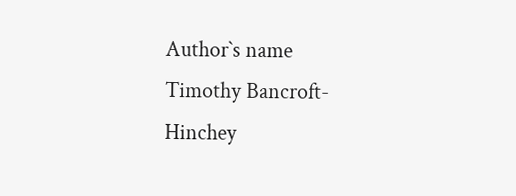Author`s name Timothy Bancroft-Hinchey